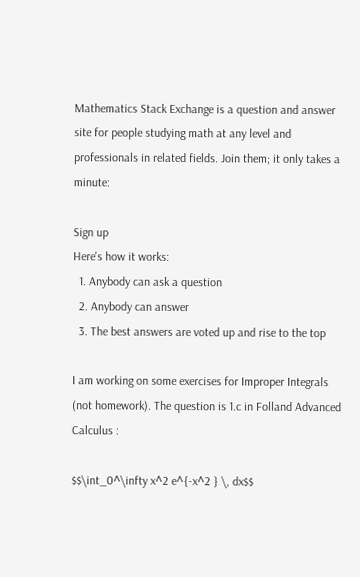Mathematics Stack Exchange is a question and answer site for people studying math at any level and professionals in related fields. Join them; it only takes a minute:

Sign up
Here's how it works:
  1. Anybody can ask a question
  2. Anybody can answer
  3. The best answers are voted up and rise to the top

I am working on some exercises for Improper Integrals (not homework). The question is 1.c in Folland Advanced Calculus :

$$\int_0^\infty x^2 e^{-x^2 } \, dx$$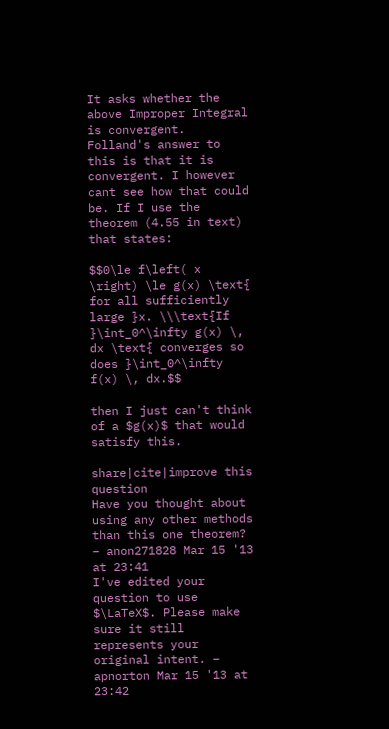It asks whether the above Improper Integral is convergent. Folland's answer to this is that it is convergent. I however cant see how that could be. If I use the theorem (4.55 in text) that states:

$$0\le f\left( x \right) \le g(x) \text{ for all sufficiently large }x. \\\text{If }\int_0^\infty g(x) \, dx \text{ converges so does }\int_0^\infty f(x) \, dx.$$

then I just can't think of a $g(x)$ that would satisfy this.

share|cite|improve this question
Have you thought about using any other methods than this one theorem? – anon271828 Mar 15 '13 at 23:41
I've edited your question to use $\LaTeX$. Please make sure it still represents your original intent. – apnorton Mar 15 '13 at 23:42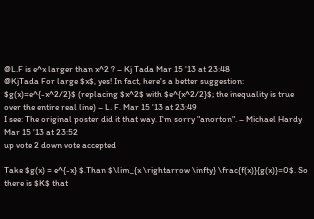@L.F is e^x larger than x^2 ? – Kj Tada Mar 15 '13 at 23:48
@KjTada For large $x$, yes! In fact, here's a better suggestion: $g(x)=e^{-x^2/2}$ (replacing $x^2$ with $e^{x^2/2}$; the inequality is true over the entire real line) – L. F. Mar 15 '13 at 23:49
I see: The original poster did it that way. I'm sorry "anorton". – Michael Hardy Mar 15 '13 at 23:52
up vote 2 down vote accepted

Take $g(x) = e^{-x} $.Than $\lim_{x \rightarrow \infty} \frac{f(x)}{g(x)}=0$. So there is $K$ that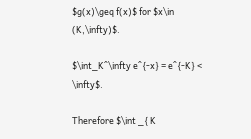$g(x)\geq f(x)$ for $x\in (K,\infty)$.

$\int_K^\infty e^{-x} = e^{-K} < \infty$.

Therefore $\int _{ K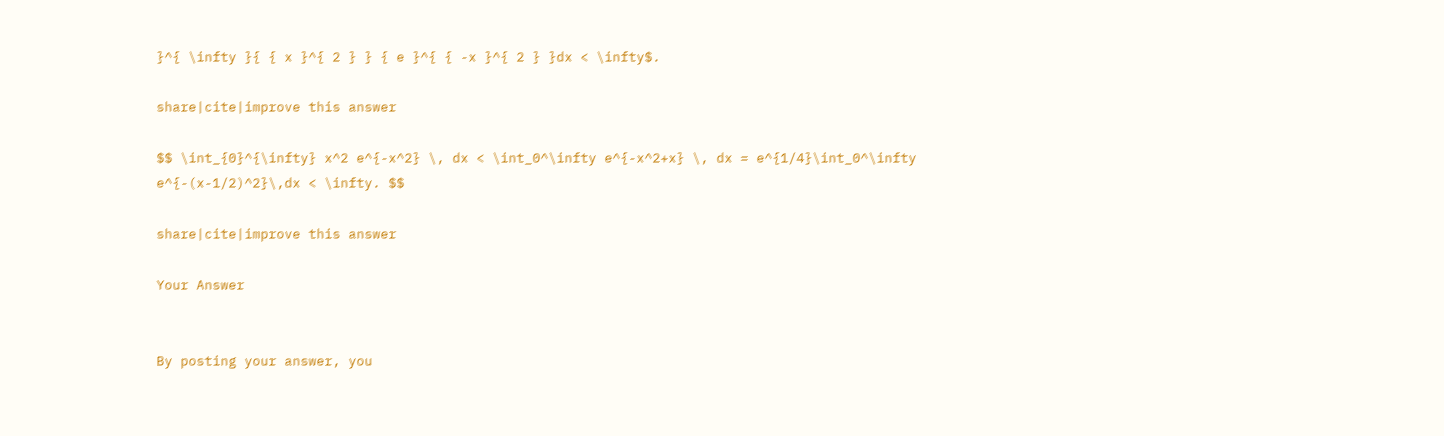}^{ \infty }{ { x }^{ 2 } } { e }^{ { -x }^{ 2 } }dx < \infty$.

share|cite|improve this answer

$$ \int_{0}^{\infty} x^2 e^{-x^2} \, dx < \int_0^\infty e^{-x^2+x} \, dx = e^{1/4}\int_0^\infty e^{-(x-1/2)^2}\,dx < \infty. $$

share|cite|improve this answer

Your Answer


By posting your answer, you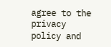agree to the privacy policy and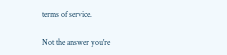terms of service.

Not the answer you're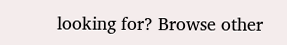looking for? Browse other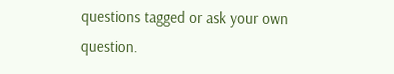questions tagged or ask your own question.